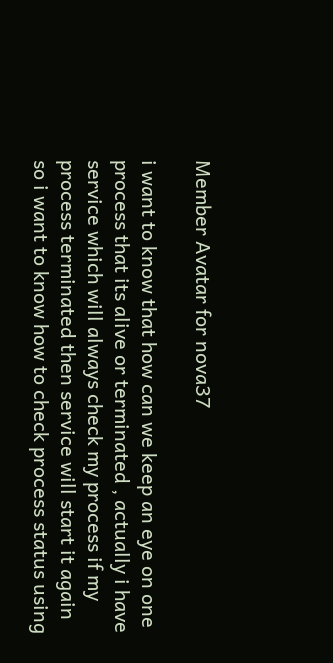Member Avatar for nova37

i want to know that how can we keep an eye on one process that its alive or terminated , actually i have service which will always check my process if my process terminated then service will start it again so i want to know how to check process status using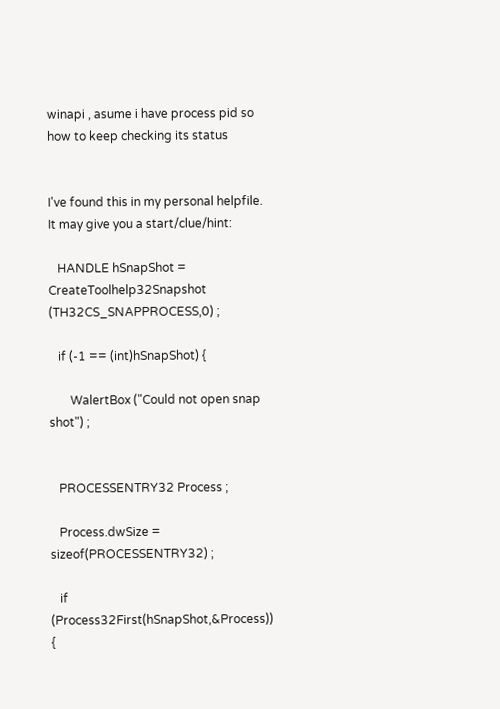winapi , asume i have process pid so how to keep checking its status


I've found this in my personal helpfile. It may give you a start/clue/hint:

   HANDLE hSnapShot = CreateToolhelp32Snapshot (TH32CS_SNAPPROCESS,0) ;

   if (-1 == (int)hSnapShot) {

       WalertBox ("Could not open snap shot") ;


   PROCESSENTRY32 Process ;

   Process.dwSize = sizeof(PROCESSENTRY32) ;

   if (Process32First(hSnapShot,&Process)) {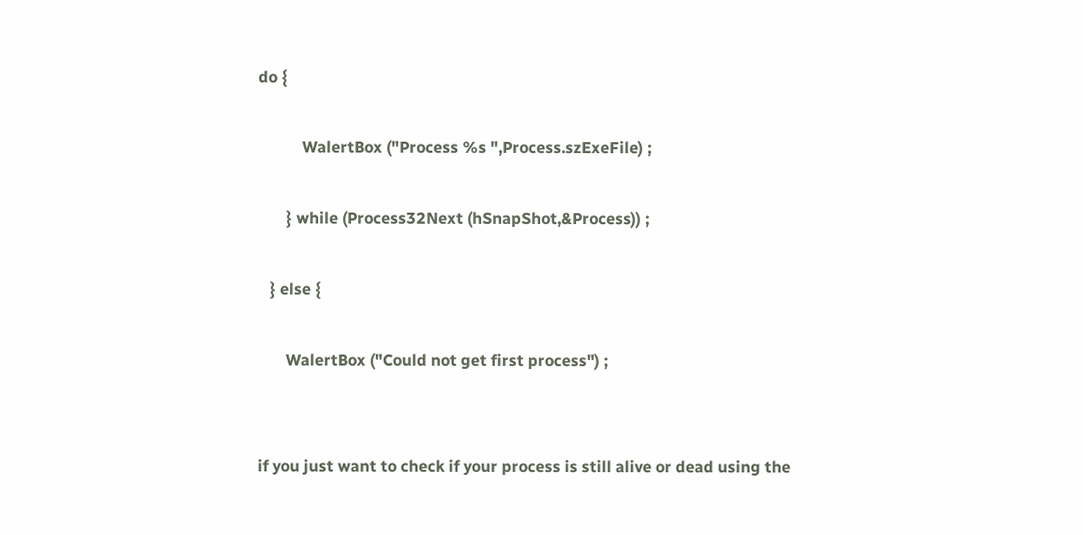do {

           WalertBox ("Process %s ",Process.szExeFile) ;

       } while (Process32Next (hSnapShot,&Process)) ;

   } else {

       WalertBox ("Could not get first process") ;


if you just want to check if your process is still alive or dead using the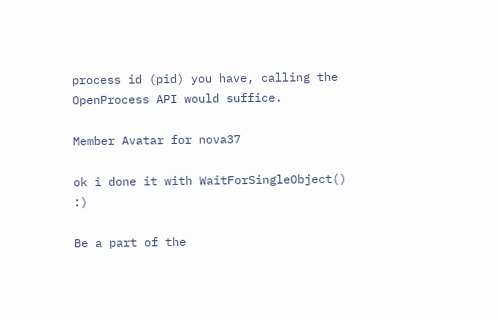process id (pid) you have, calling the OpenProcess API would suffice.

Member Avatar for nova37

ok i done it with WaitForSingleObject() :)

Be a part of the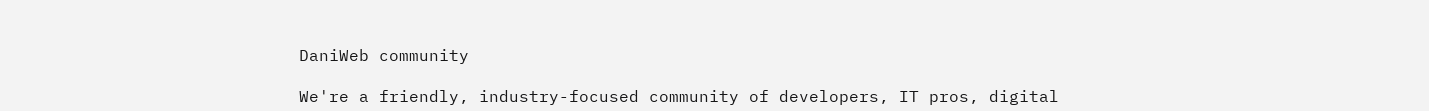DaniWeb community

We're a friendly, industry-focused community of developers, IT pros, digital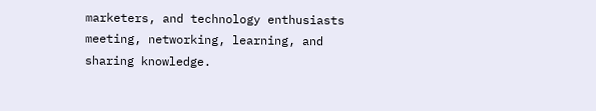marketers, and technology enthusiasts meeting, networking, learning, and sharing knowledge.